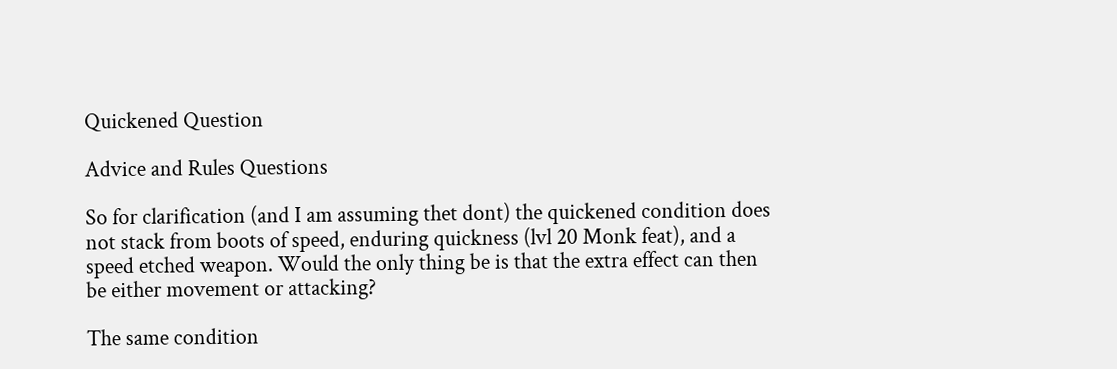Quickened Question

Advice and Rules Questions

So for clarification (and I am assuming thet dont) the quickened condition does not stack from boots of speed, enduring quickness (lvl 20 Monk feat), and a speed etched weapon. Would the only thing be is that the extra effect can then be either movement or attacking?

The same condition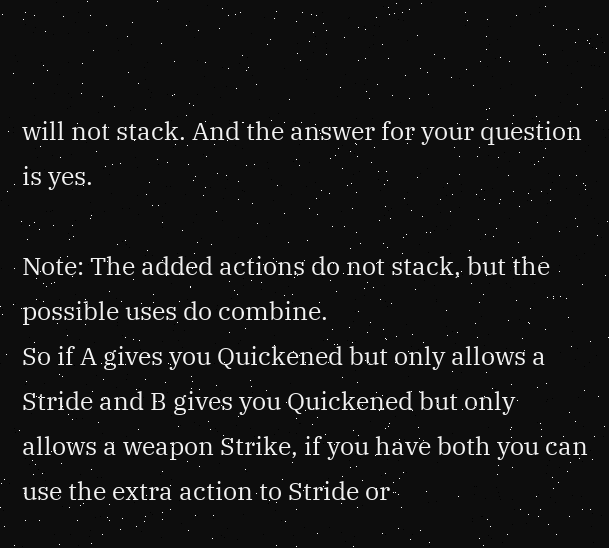will not stack. And the answer for your question is yes.

Note: The added actions do not stack, but the possible uses do combine.
So if A gives you Quickened but only allows a Stride and B gives you Quickened but only allows a weapon Strike, if you have both you can use the extra action to Stride or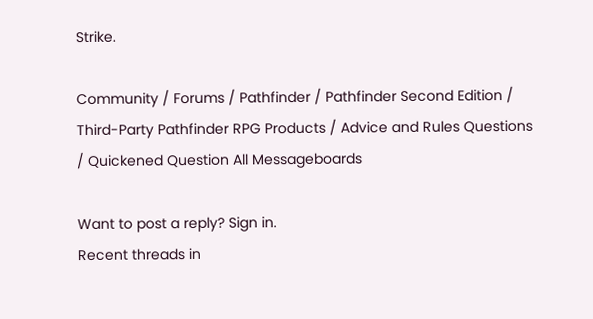Strike.

Community / Forums / Pathfinder / Pathfinder Second Edition / Third-Party Pathfinder RPG Products / Advice and Rules Questions / Quickened Question All Messageboards

Want to post a reply? Sign in.
Recent threads in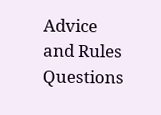Advice and Rules Questions